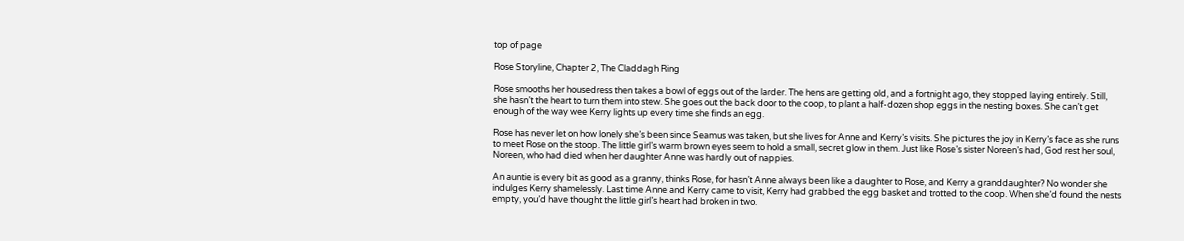top of page

Rose Storyline, Chapter 2, The Claddagh Ring

Rose smooths her housedress then takes a bowl of eggs out of the larder. The hens are getting old, and a fortnight ago, they stopped laying entirely. Still, she hasn’t the heart to turn them into stew. She goes out the back door to the coop, to plant a half-dozen shop eggs in the nesting boxes. She can’t get enough of the way wee Kerry lights up every time she finds an egg.

Rose has never let on how lonely she’s been since Seamus was taken, but she lives for Anne and Kerry’s visits. She pictures the joy in Kerry’s face as she runs to meet Rose on the stoop. The little girl’s warm brown eyes seem to hold a small, secret glow in them. Just like Rose’s sister Noreen’s had, God rest her soul, Noreen, who had died when her daughter Anne was hardly out of nappies.

An auntie is every bit as good as a granny, thinks Rose, for hasn’t Anne always been like a daughter to Rose, and Kerry a granddaughter? No wonder she indulges Kerry shamelessly. Last time Anne and Kerry came to visit, Kerry had grabbed the egg basket and trotted to the coop. When she’d found the nests empty, you’d have thought the little girl’s heart had broken in two.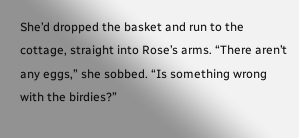She’d dropped the basket and run to the cottage, straight into Rose’s arms. “There aren’t any eggs,” she sobbed. “Is something wrong with the birdies?”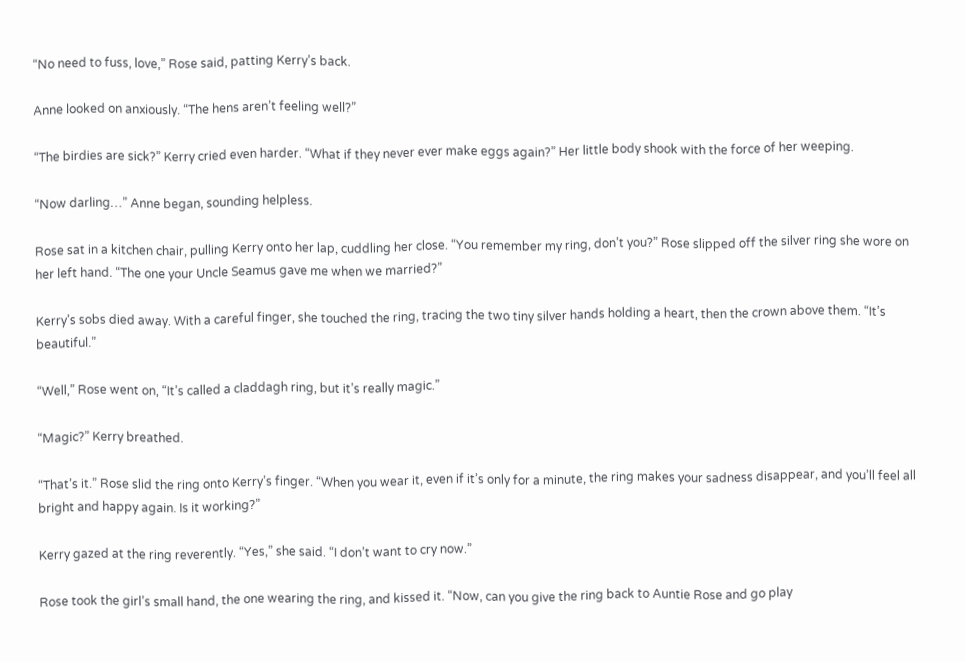“No need to fuss, love,” Rose said, patting Kerry’s back.

Anne looked on anxiously. “The hens aren’t feeling well?”

“The birdies are sick?” Kerry cried even harder. “What if they never ever make eggs again?” Her little body shook with the force of her weeping.

“Now darling…” Anne began, sounding helpless.

Rose sat in a kitchen chair, pulling Kerry onto her lap, cuddling her close. “You remember my ring, don’t you?” Rose slipped off the silver ring she wore on her left hand. “The one your Uncle Seamus gave me when we married?”

Kerry’s sobs died away. With a careful finger, she touched the ring, tracing the two tiny silver hands holding a heart, then the crown above them. “It’s beautiful.”

“Well,” Rose went on, “It’s called a claddagh ring, but it’s really magic.”

“Magic?” Kerry breathed.

“That’s it.” Rose slid the ring onto Kerry’s finger. “When you wear it, even if it’s only for a minute, the ring makes your sadness disappear, and you’ll feel all bright and happy again. Is it working?”

Kerry gazed at the ring reverently. “Yes,” she said. “I don’t want to cry now.”

Rose took the girl’s small hand, the one wearing the ring, and kissed it. “Now, can you give the ring back to Auntie Rose and go play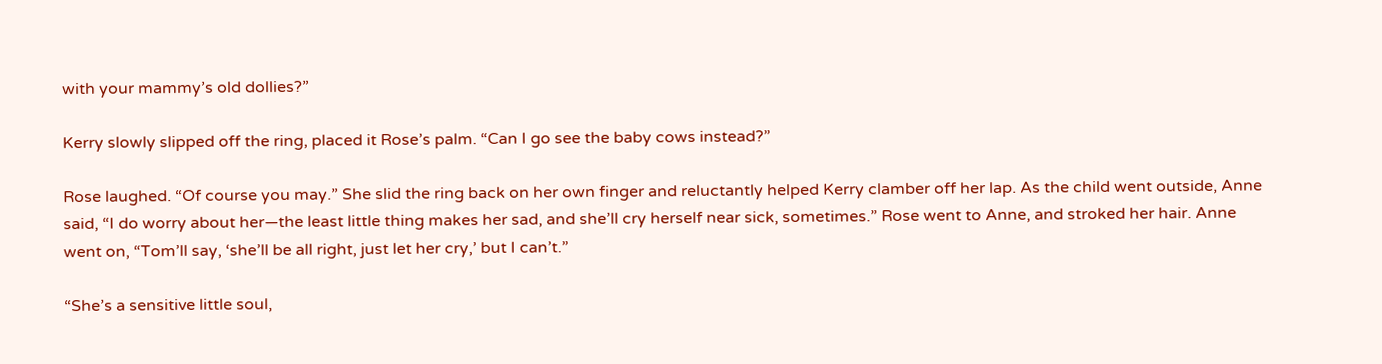with your mammy’s old dollies?”

Kerry slowly slipped off the ring, placed it Rose’s palm. “Can I go see the baby cows instead?”

Rose laughed. “Of course you may.” She slid the ring back on her own finger and reluctantly helped Kerry clamber off her lap. As the child went outside, Anne said, “I do worry about her—the least little thing makes her sad, and she’ll cry herself near sick, sometimes.” Rose went to Anne, and stroked her hair. Anne went on, “Tom’ll say, ‘she’ll be all right, just let her cry,’ but I can’t.”

“She’s a sensitive little soul,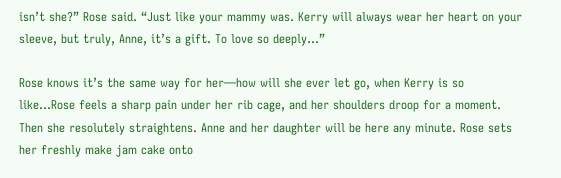isn’t she?” Rose said. “Just like your mammy was. Kerry will always wear her heart on your sleeve, but truly, Anne, it’s a gift. To love so deeply…”

Rose knows it’s the same way for her—how will she ever let go, when Kerry is so like…Rose feels a sharp pain under her rib cage, and her shoulders droop for a moment. Then she resolutely straightens. Anne and her daughter will be here any minute. Rose sets her freshly make jam cake onto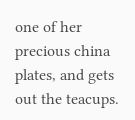one of her precious china plates, and gets out the teacups.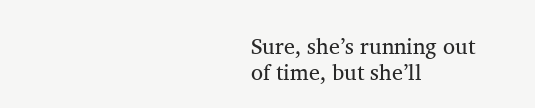Sure, she’s running out of time, but she’ll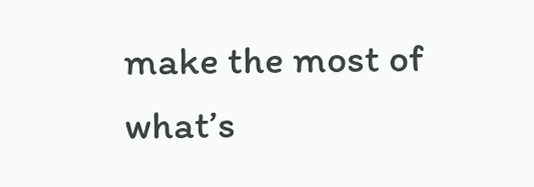make the most of what’s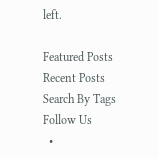left.

Featured Posts
Recent Posts
Search By Tags
Follow Us
  •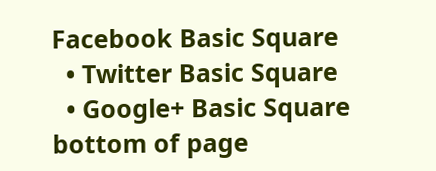Facebook Basic Square
  • Twitter Basic Square
  • Google+ Basic Square
bottom of page